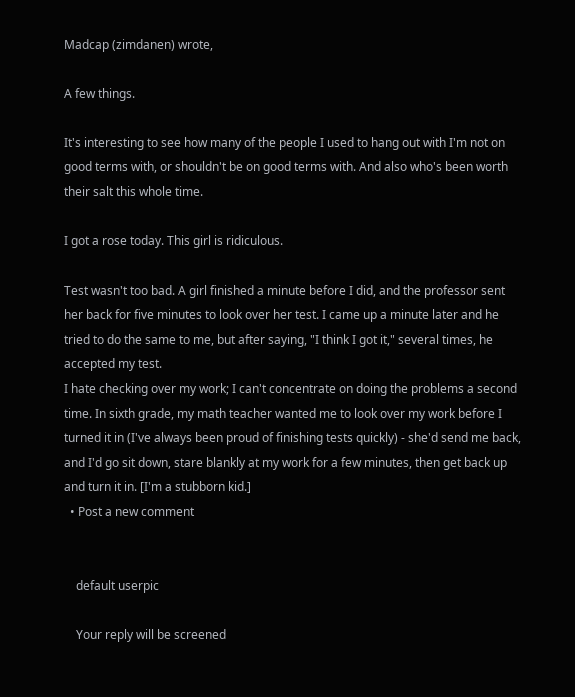Madcap (zimdanen) wrote,

A few things.

It's interesting to see how many of the people I used to hang out with I'm not on good terms with, or shouldn't be on good terms with. And also who's been worth their salt this whole time.

I got a rose today. This girl is ridiculous.

Test wasn't too bad. A girl finished a minute before I did, and the professor sent her back for five minutes to look over her test. I came up a minute later and he tried to do the same to me, but after saying, "I think I got it," several times, he accepted my test.
I hate checking over my work; I can't concentrate on doing the problems a second time. In sixth grade, my math teacher wanted me to look over my work before I turned it in (I've always been proud of finishing tests quickly) - she'd send me back, and I'd go sit down, stare blankly at my work for a few minutes, then get back up and turn it in. [I'm a stubborn kid.]
  • Post a new comment


    default userpic

    Your reply will be screened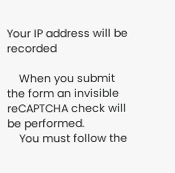Your IP address will be recorded

    When you submit the form an invisible reCAPTCHA check will be performed.
    You must follow the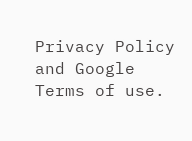Privacy Policy and Google Terms of use.